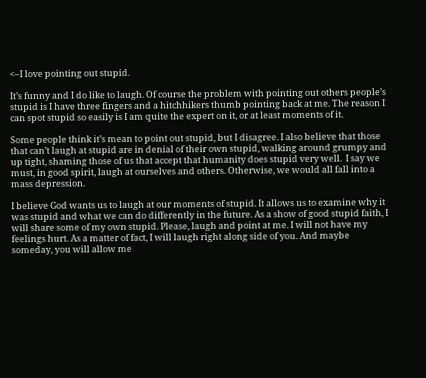<–I love pointing out stupid.

It’s funny and I do like to laugh. Of course the problem with pointing out others people’s stupid is I have three fingers and a hitchhikers thumb pointing back at me. The reason I can spot stupid so easily is I am quite the expert on it, or at least moments of it.

Some people think it’s mean to point out stupid, but I disagree. I also believe that those that can’t laugh at stupid are in denial of their own stupid, walking around grumpy and up tight, shaming those of us that accept that humanity does stupid very well.  I say we must, in good spirit, laugh at ourselves and others. Otherwise, we would all fall into a mass depression.

I believe God wants us to laugh at our moments of stupid. It allows us to examine why it was stupid and what we can do differently in the future. As a show of good stupid faith, I will share some of my own stupid. Please, laugh and point at me. I will not have my feelings hurt. As a matter of fact, I will laugh right along side of you. And maybe someday, you will allow me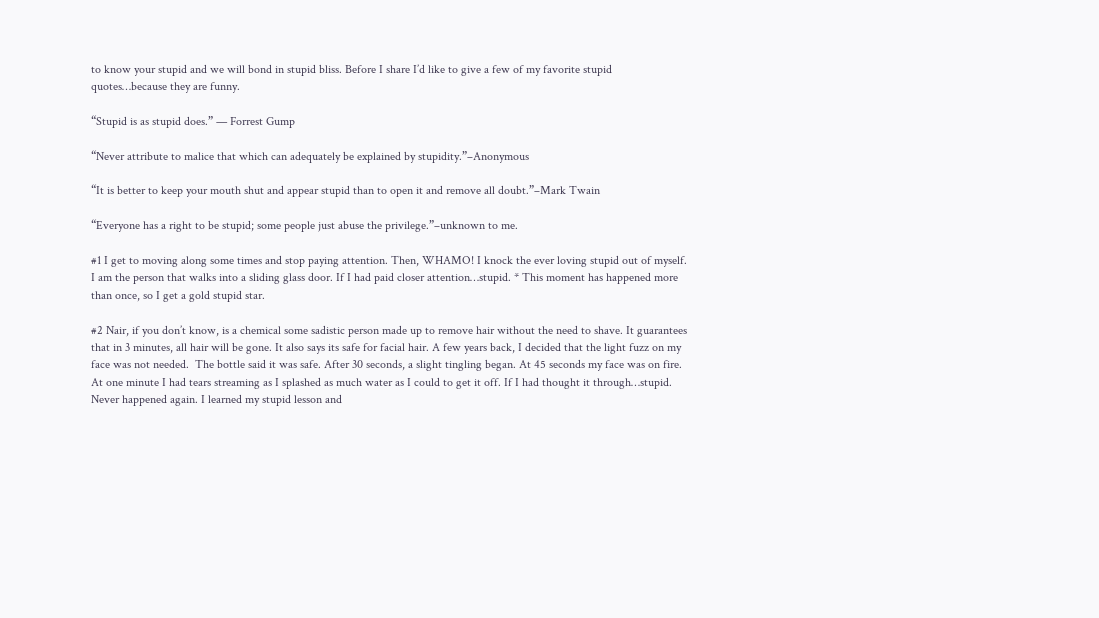to know your stupid and we will bond in stupid bliss. Before I share I’d like to give a few of my favorite stupid quotes…because they are funny.

“Stupid is as stupid does.” — Forrest Gump

“Never attribute to malice that which can adequately be explained by stupidity.”–Anonymous

“It is better to keep your mouth shut and appear stupid than to open it and remove all doubt.”–Mark Twain

“Everyone has a right to be stupid; some people just abuse the privilege.”–unknown to me.

#1 I get to moving along some times and stop paying attention. Then, WHAMO! I knock the ever loving stupid out of myself.  I am the person that walks into a sliding glass door. If I had paid closer attention…stupid. * This moment has happened more than once, so I get a gold stupid star.

#2 Nair, if you don’t know, is a chemical some sadistic person made up to remove hair without the need to shave. It guarantees that in 3 minutes, all hair will be gone. It also says its safe for facial hair. A few years back, I decided that the light fuzz on my face was not needed.  The bottle said it was safe. After 30 seconds, a slight tingling began. At 45 seconds my face was on fire. At one minute I had tears streaming as I splashed as much water as I could to get it off. If I had thought it through…stupid. Never happened again. I learned my stupid lesson and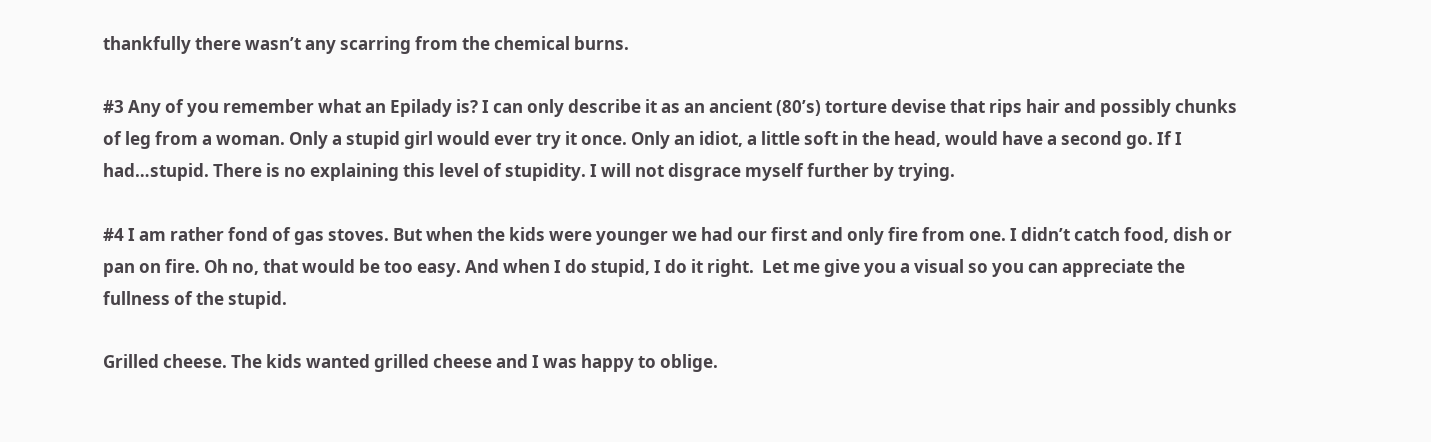thankfully there wasn’t any scarring from the chemical burns.

#3 Any of you remember what an Epilady is? I can only describe it as an ancient (80’s) torture devise that rips hair and possibly chunks of leg from a woman. Only a stupid girl would ever try it once. Only an idiot, a little soft in the head, would have a second go. If I had…stupid. There is no explaining this level of stupidity. I will not disgrace myself further by trying.

#4 I am rather fond of gas stoves. But when the kids were younger we had our first and only fire from one. I didn’t catch food, dish or pan on fire. Oh no, that would be too easy. And when I do stupid, I do it right.  Let me give you a visual so you can appreciate the fullness of the stupid.

Grilled cheese. The kids wanted grilled cheese and I was happy to oblige.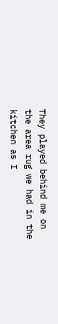They played behind me on the area rug we had in the kitchen as I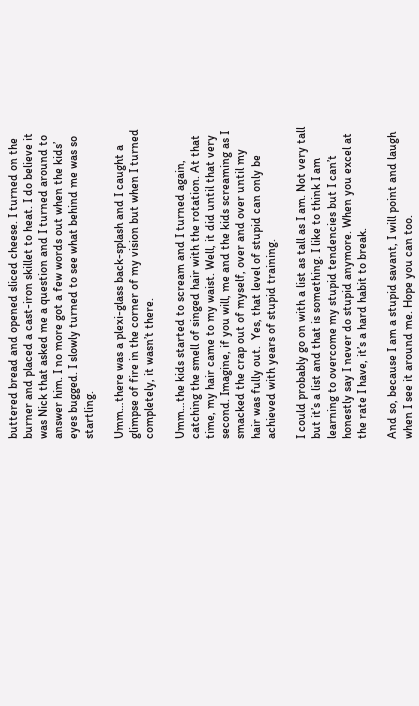buttered bread and opened sliced cheese. I turned on the burner and placed a cast-iron skillet to heat. I do believe it was Nick that asked me a question and I turned around to answer him. I no more got a few words out when the kids’ eyes bugged. I slowly turned to see what behind me was so startling.

Umm…there was a plexi-glass back-splash and I caught a glimpse of fire in the corner of my vision but when I turned completely, it wasn’t there.

Umm…the kids started to scream and I turned again, catching the smell of singed hair with the rotation. At that time, my hair came to my waist. Well, it did until that very second. Imagine, if you will, me and the kids screaming as I smacked the crap out of myself, over and over until my hair was fully out.  Yes, that level of stupid can only be achieved with years of stupid training.

I could probably go on with a list as tall as I am. Not very tall but it’s a list and that is something. I like to think I am learning to overcome my stupid tendencies but I can’t honestly say I never do stupid anymore. When you excel at the rate I have, it’s a hard habit to break.

And so, because I am a stupid savant, I will point and laugh when I see it around me. Hope you can too.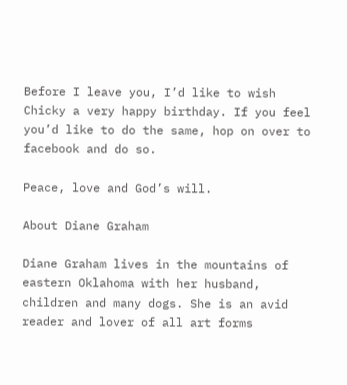Before I leave you, I’d like to wish Chicky a very happy birthday. If you feel you’d like to do the same, hop on over to facebook and do so.

Peace, love and God’s will.

About Diane Graham

Diane Graham lives in the mountains of eastern Oklahoma with her husband, children and many dogs. She is an avid reader and lover of all art forms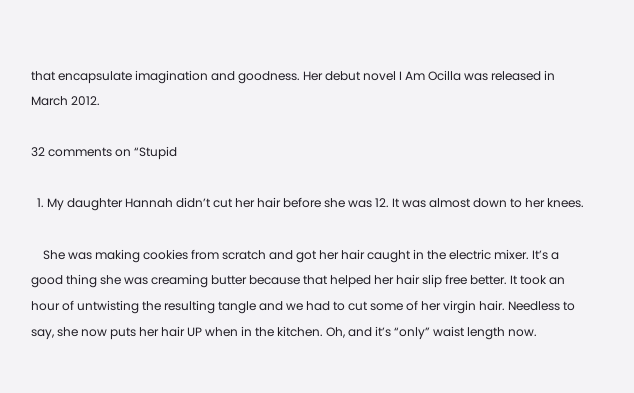that encapsulate imagination and goodness. Her debut novel I Am Ocilla was released in March 2012.

32 comments on “Stupid

  1. My daughter Hannah didn’t cut her hair before she was 12. It was almost down to her knees.

    She was making cookies from scratch and got her hair caught in the electric mixer. It’s a good thing she was creaming butter because that helped her hair slip free better. It took an hour of untwisting the resulting tangle and we had to cut some of her virgin hair. Needless to say, she now puts her hair UP when in the kitchen. Oh, and it’s “only” waist length now.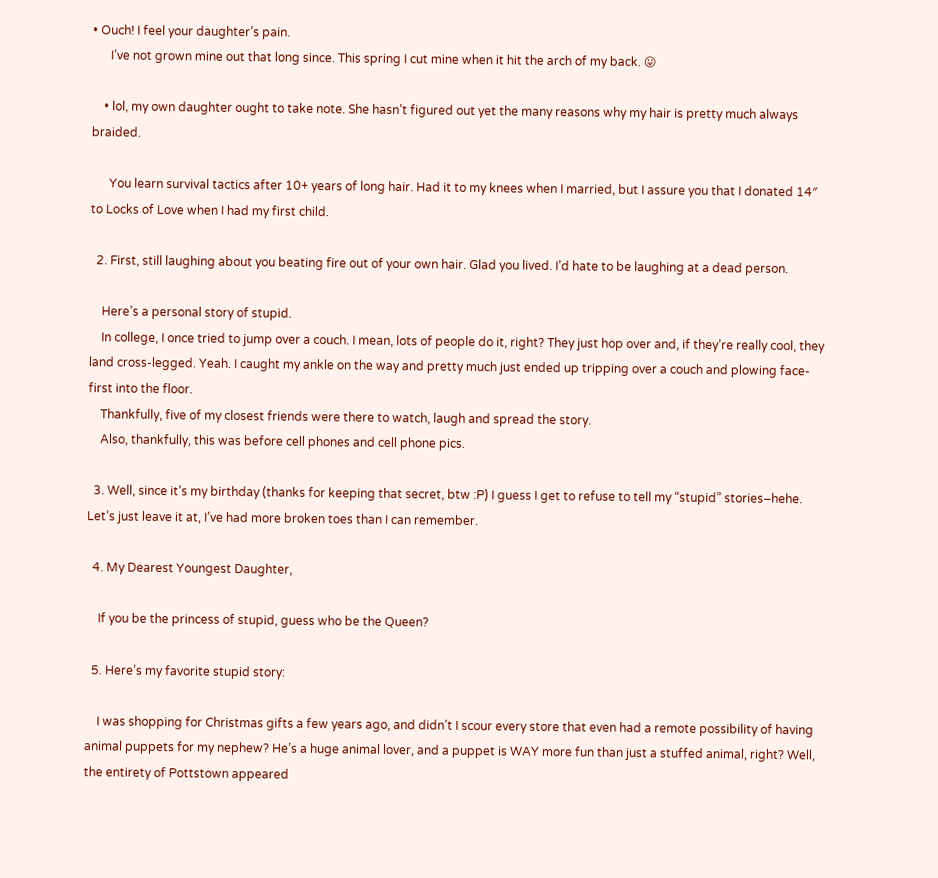• Ouch! I feel your daughter’s pain.
      I’ve not grown mine out that long since. This spring I cut mine when it hit the arch of my back. 😛

    • lol, my own daughter ought to take note. She hasn’t figured out yet the many reasons why my hair is pretty much always braided.

      You learn survival tactics after 10+ years of long hair. Had it to my knees when I married, but I assure you that I donated 14″ to Locks of Love when I had my first child.

  2. First, still laughing about you beating fire out of your own hair. Glad you lived. I’d hate to be laughing at a dead person.

    Here’s a personal story of stupid.
    In college, I once tried to jump over a couch. I mean, lots of people do it, right? They just hop over and, if they’re really cool, they land cross-legged. Yeah. I caught my ankle on the way and pretty much just ended up tripping over a couch and plowing face-first into the floor.
    Thankfully, five of my closest friends were there to watch, laugh and spread the story.
    Also, thankfully, this was before cell phones and cell phone pics.

  3. Well, since it’s my birthday (thanks for keeping that secret, btw :P) I guess I get to refuse to tell my “stupid” stories–hehe. Let’s just leave it at, I’ve had more broken toes than I can remember.

  4. My Dearest Youngest Daughter,

    If you be the princess of stupid, guess who be the Queen?

  5. Here’s my favorite stupid story:

    I was shopping for Christmas gifts a few years ago, and didn’t I scour every store that even had a remote possibility of having animal puppets for my nephew? He’s a huge animal lover, and a puppet is WAY more fun than just a stuffed animal, right? Well, the entirety of Pottstown appeared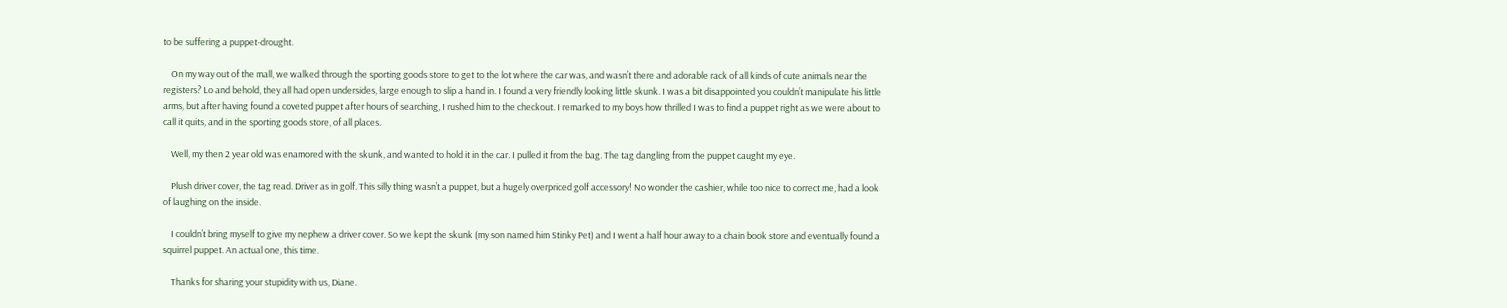to be suffering a puppet-drought.

    On my way out of the mall, we walked through the sporting goods store to get to the lot where the car was, and wasn’t there and adorable rack of all kinds of cute animals near the registers? Lo and behold, they all had open undersides, large enough to slip a hand in. I found a very friendly looking little skunk. I was a bit disappointed you couldn’t manipulate his little arms, but after having found a coveted puppet after hours of searching, I rushed him to the checkout. I remarked to my boys how thrilled I was to find a puppet right as we were about to call it quits, and in the sporting goods store, of all places.

    Well, my then 2 year old was enamored with the skunk, and wanted to hold it in the car. I pulled it from the bag. The tag dangling from the puppet caught my eye.

    Plush driver cover, the tag read. Driver as in golf. This silly thing wasn’t a puppet, but a hugely overpriced golf accessory! No wonder the cashier, while too nice to correct me, had a look of laughing on the inside.

    I couldn’t bring myself to give my nephew a driver cover. So we kept the skunk (my son named him Stinky Pet) and I went a half hour away to a chain book store and eventually found a squirrel puppet. An actual one, this time.

    Thanks for sharing your stupidity with us, Diane.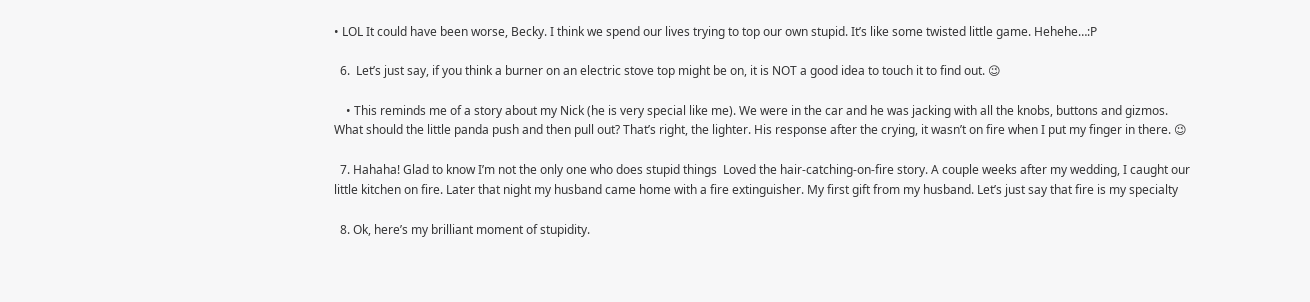• LOL It could have been worse, Becky. I think we spend our lives trying to top our own stupid. It’s like some twisted little game. Hehehe…:P

  6.  Let’s just say, if you think a burner on an electric stove top might be on, it is NOT a good idea to touch it to find out. 😉

    • This reminds me of a story about my Nick (he is very special like me). We were in the car and he was jacking with all the knobs, buttons and gizmos. What should the little panda push and then pull out? That’s right, the lighter. His response after the crying, it wasn’t on fire when I put my finger in there. 😉

  7. Hahaha! Glad to know I’m not the only one who does stupid things  Loved the hair-catching-on-fire story. A couple weeks after my wedding, I caught our little kitchen on fire. Later that night my husband came home with a fire extinguisher. My first gift from my husband. Let’s just say that fire is my specialty

  8. Ok, here’s my brilliant moment of stupidity.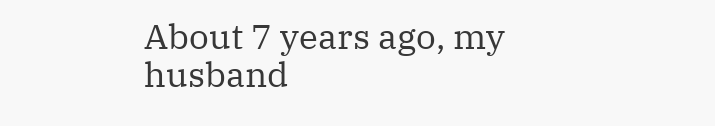About 7 years ago, my husband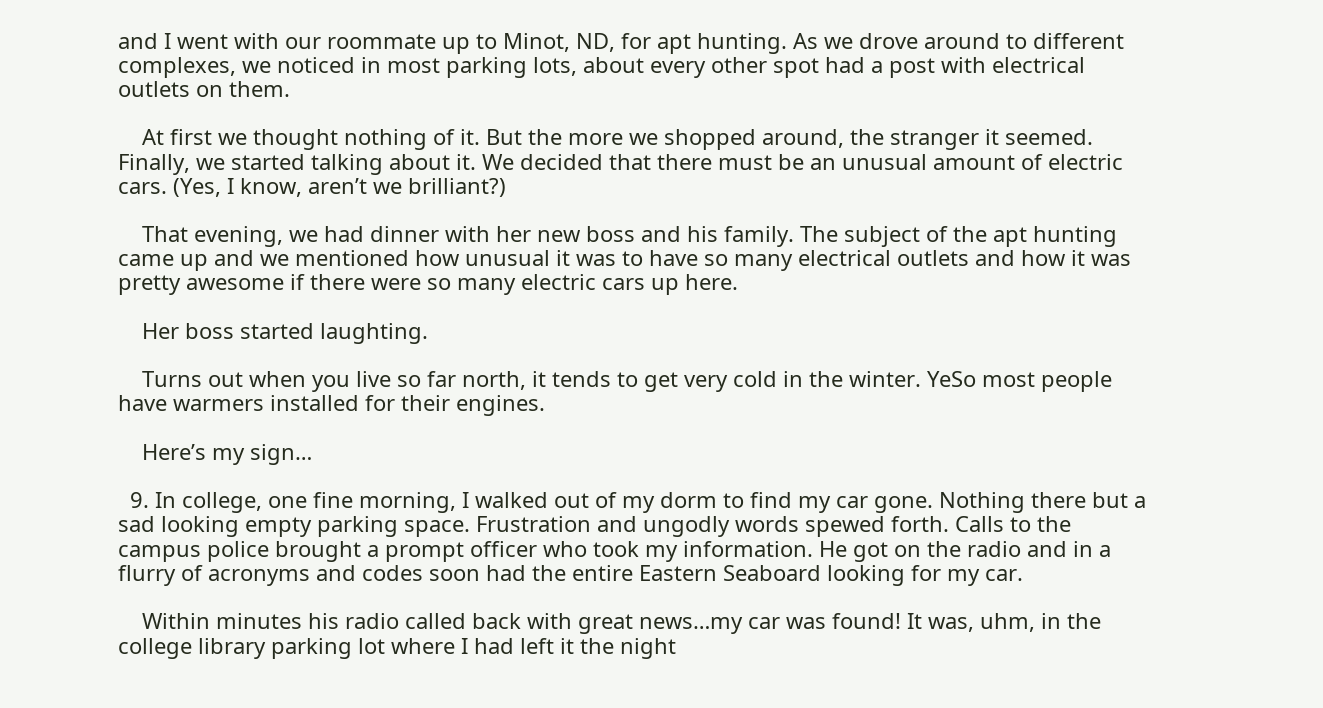and I went with our roommate up to Minot, ND, for apt hunting. As we drove around to different complexes, we noticed in most parking lots, about every other spot had a post with electrical outlets on them.

    At first we thought nothing of it. But the more we shopped around, the stranger it seemed. Finally, we started talking about it. We decided that there must be an unusual amount of electric cars. (Yes, I know, aren’t we brilliant?)

    That evening, we had dinner with her new boss and his family. The subject of the apt hunting came up and we mentioned how unusual it was to have so many electrical outlets and how it was pretty awesome if there were so many electric cars up here.

    Her boss started laughting.

    Turns out when you live so far north, it tends to get very cold in the winter. YeSo most people have warmers installed for their engines.

    Here’s my sign…

  9. In college, one fine morning, I walked out of my dorm to find my car gone. Nothing there but a sad looking empty parking space. Frustration and ungodly words spewed forth. Calls to the campus police brought a prompt officer who took my information. He got on the radio and in a flurry of acronyms and codes soon had the entire Eastern Seaboard looking for my car.

    Within minutes his radio called back with great news…my car was found! It was, uhm, in the college library parking lot where I had left it the night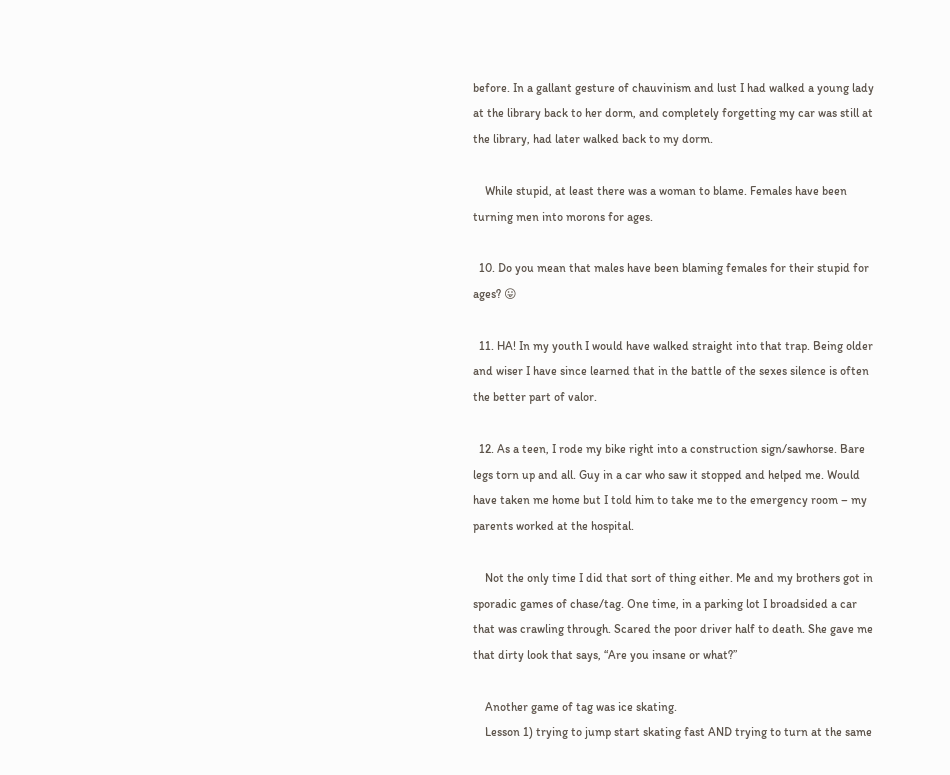before. In a gallant gesture of chauvinism and lust I had walked a young lady at the library back to her dorm, and completely forgetting my car was still at the library, had later walked back to my dorm.

    While stupid, at least there was a woman to blame. Females have been turning men into morons for ages.

  10. Do you mean that males have been blaming females for their stupid for ages? 😛

  11. HA! In my youth I would have walked straight into that trap. Being older and wiser I have since learned that in the battle of the sexes silence is often the better part of valor.

  12. As a teen, I rode my bike right into a construction sign/sawhorse. Bare legs torn up and all. Guy in a car who saw it stopped and helped me. Would have taken me home but I told him to take me to the emergency room – my parents worked at the hospital.

    Not the only time I did that sort of thing either. Me and my brothers got in sporadic games of chase/tag. One time, in a parking lot I broadsided a car that was crawling through. Scared the poor driver half to death. She gave me that dirty look that says, “Are you insane or what?”

    Another game of tag was ice skating.
    Lesson 1) trying to jump start skating fast AND trying to turn at the same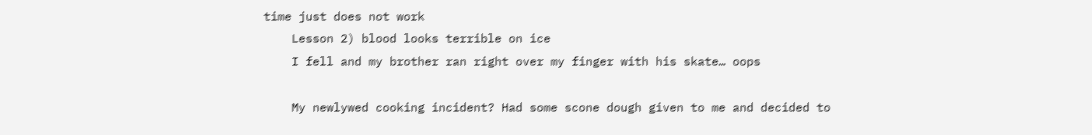time just does not work
    Lesson 2) blood looks terrible on ice
    I fell and my brother ran right over my finger with his skate… oops

    My newlywed cooking incident? Had some scone dough given to me and decided to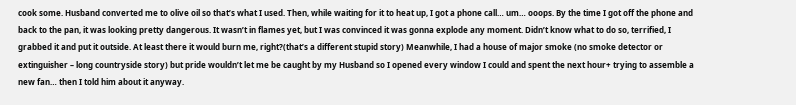cook some. Husband converted me to olive oil so that’s what I used. Then, while waiting for it to heat up, I got a phone call… um… ooops. By the time I got off the phone and back to the pan, it was looking pretty dangerous. It wasn’t in flames yet, but I was convinced it was gonna explode any moment. Didn’t know what to do so, terrified, I grabbed it and put it outside. At least there it would burn me, right?(that’s a different stupid story) Meanwhile, I had a house of major smoke (no smoke detector or extinguisher – long countryside story) but pride wouldn’t let me be caught by my Husband so I opened every window I could and spent the next hour+ trying to assemble a new fan… then I told him about it anyway.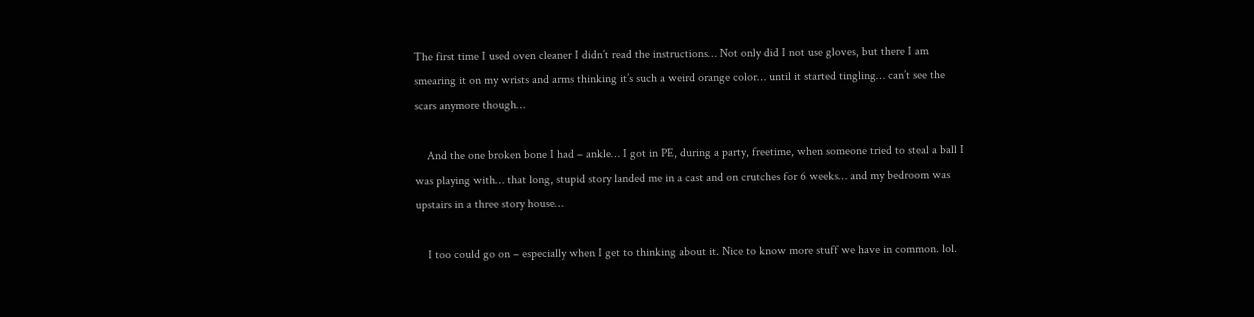The first time I used oven cleaner I didn’t read the instructions… Not only did I not use gloves, but there I am smearing it on my wrists and arms thinking it’s such a weird orange color… until it started tingling… can’t see the scars anymore though…

    And the one broken bone I had – ankle… I got in PE, during a party, freetime, when someone tried to steal a ball I was playing with… that long, stupid story landed me in a cast and on crutches for 6 weeks… and my bedroom was upstairs in a three story house…

    I too could go on – especially when I get to thinking about it. Nice to know more stuff we have in common. lol.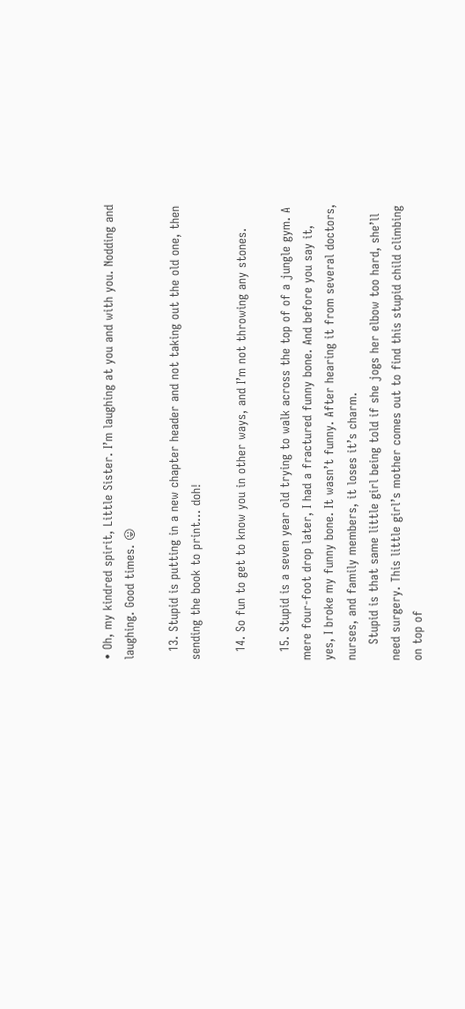• Oh, my kindred spirit, Little Sister. I’m laughing at you and with you. Nodding and laughing. Good times. 😛

  13. Stupid is putting in a new chapter header and not taking out the old one, then sending the book to print… doh!

  14. So fun to get to know you in other ways, and I’m not throwing any stones.

  15. Stupid is a seven year old trying to walk across the top of of a jungle gym. A mere four-foot drop later, I had a fractured funny bone. And before you say it, yes, I broke my funny bone. It wasn’t funny. After hearing it from several doctors, nurses, and family members, it loses it’s charm.
    Stupid is that same little girl being told if she jogs her elbow too hard, she’ll need surgery. This little girl’s mother comes out to find this stupid child climbing on top of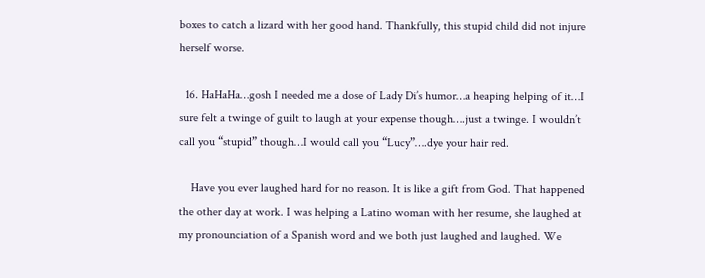boxes to catch a lizard with her good hand. Thankfully, this stupid child did not injure herself worse.

  16. HaHaHa…gosh I needed me a dose of Lady Di’s humor…a heaping helping of it…I sure felt a twinge of guilt to laugh at your expense though….just a twinge. I wouldn’t call you “stupid” though…I would call you “Lucy”….dye your hair red.

    Have you ever laughed hard for no reason. It is like a gift from God. That happened the other day at work. I was helping a Latino woman with her resume, she laughed at my pronounciation of a Spanish word and we both just laughed and laughed. We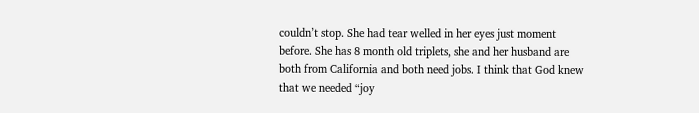couldn’t stop. She had tear welled in her eyes just moment before. She has 8 month old triplets, she and her husband are both from California and both need jobs. I think that God knew that we needed “joy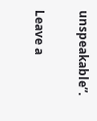unspeakable”.

Leave a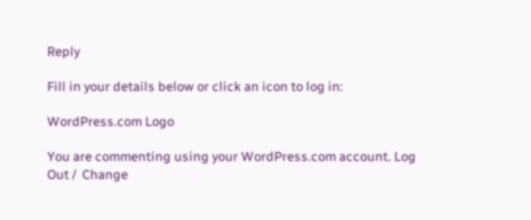Reply

Fill in your details below or click an icon to log in:

WordPress.com Logo

You are commenting using your WordPress.com account. Log Out /  Change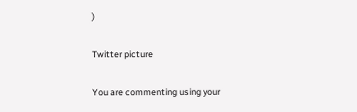)

Twitter picture

You are commenting using your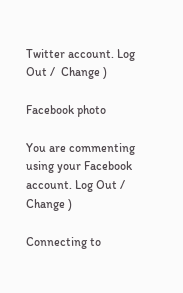Twitter account. Log Out /  Change )

Facebook photo

You are commenting using your Facebook account. Log Out /  Change )

Connecting to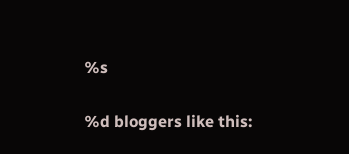%s

%d bloggers like this: